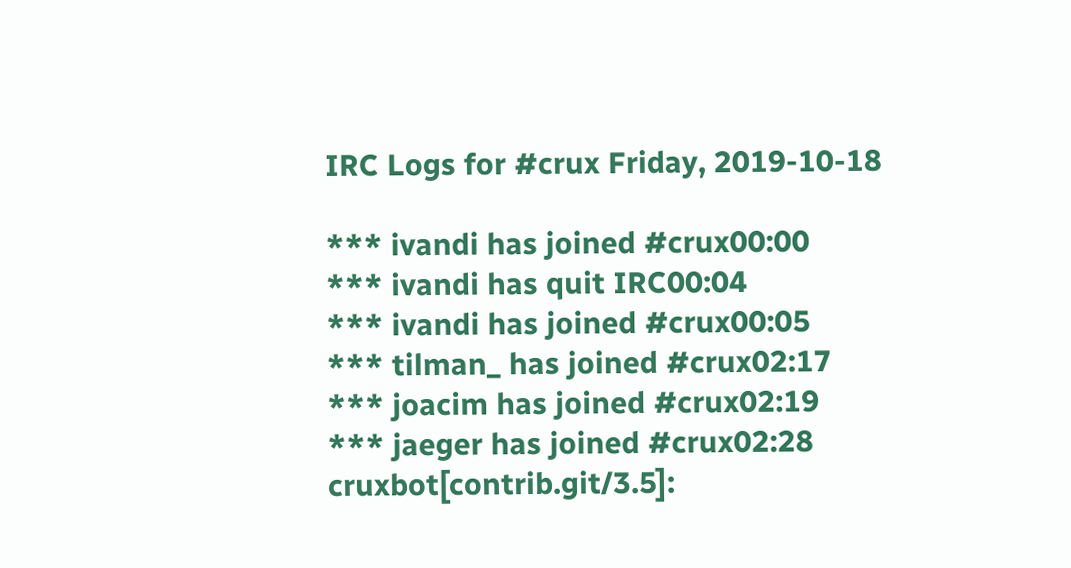IRC Logs for #crux Friday, 2019-10-18

*** ivandi has joined #crux00:00
*** ivandi has quit IRC00:04
*** ivandi has joined #crux00:05
*** tilman_ has joined #crux02:17
*** joacim has joined #crux02:19
*** jaeger has joined #crux02:28
cruxbot[contrib.git/3.5]: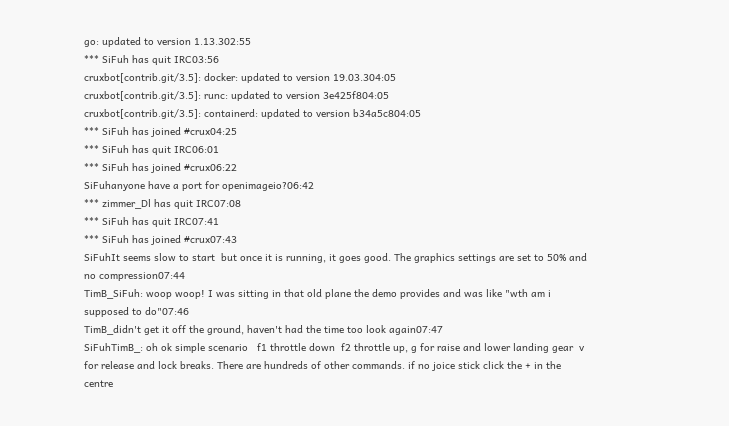go: updated to version 1.13.302:55
*** SiFuh has quit IRC03:56
cruxbot[contrib.git/3.5]: docker: updated to version 19.03.304:05
cruxbot[contrib.git/3.5]: runc: updated to version 3e425f804:05
cruxbot[contrib.git/3.5]: containerd: updated to version b34a5c804:05
*** SiFuh has joined #crux04:25
*** SiFuh has quit IRC06:01
*** SiFuh has joined #crux06:22
SiFuhanyone have a port for openimageio?06:42
*** zimmer_Dl has quit IRC07:08
*** SiFuh has quit IRC07:41
*** SiFuh has joined #crux07:43
SiFuhIt seems slow to start  but once it is running, it goes good. The graphics settings are set to 50% and no compression07:44
TimB_SiFuh: woop woop! I was sitting in that old plane the demo provides and was like "wth am i supposed to do"07:46
TimB_didn't get it off the ground, haven't had the time too look again07:47
SiFuhTimB_: oh ok simple scenario   f1 throttle down  f2 throttle up, g for raise and lower landing gear  v for release and lock breaks. There are hundreds of other commands. if no joice stick click the + in the centre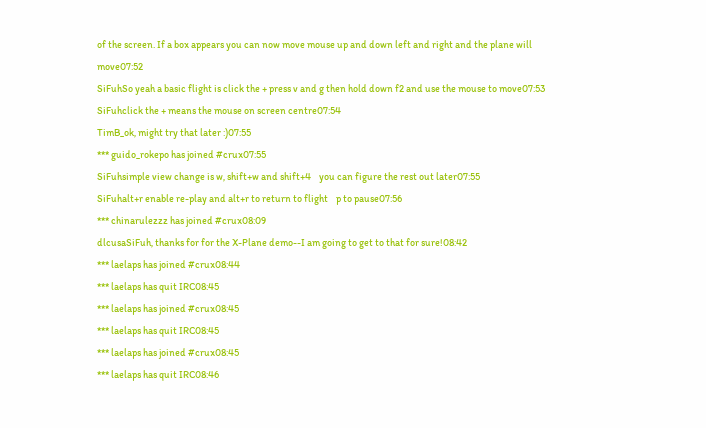of the screen. If a box appears you can now move mouse up and down left and right and the plane will move07:52
SiFuhSo yeah a basic flight is click the + press v and g then hold down f2 and use the mouse to move07:53
SiFuhclick the + means the mouse on screen centre07:54
TimB_ok, might try that later :)07:55
*** guido_rokepo has joined #crux07:55
SiFuhsimple view change is w, shift+w and shift+4    you can figure the rest out later07:55
SiFuhalt+r enable re-play and alt+r to return to flight    p to pause07:56
*** chinarulezzz has joined #crux08:09
dlcusaSiFuh, thanks for for the X-Plane demo--I am going to get to that for sure!08:42
*** laelaps has joined #crux08:44
*** laelaps has quit IRC08:45
*** laelaps has joined #crux08:45
*** laelaps has quit IRC08:45
*** laelaps has joined #crux08:45
*** laelaps has quit IRC08:46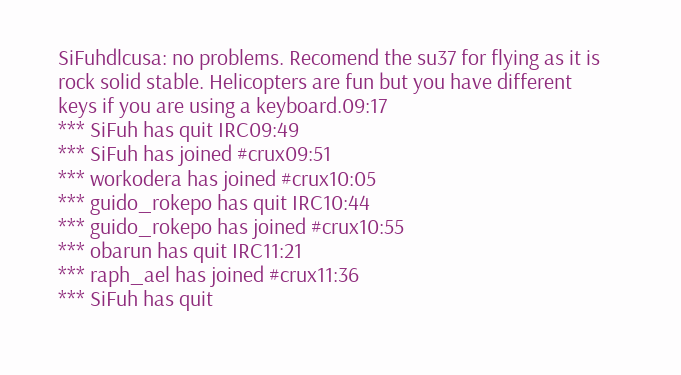SiFuhdlcusa: no problems. Recomend the su37 for flying as it is rock solid stable. Helicopters are fun but you have different keys if you are using a keyboard.09:17
*** SiFuh has quit IRC09:49
*** SiFuh has joined #crux09:51
*** workodera has joined #crux10:05
*** guido_rokepo has quit IRC10:44
*** guido_rokepo has joined #crux10:55
*** obarun has quit IRC11:21
*** raph_ael has joined #crux11:36
*** SiFuh has quit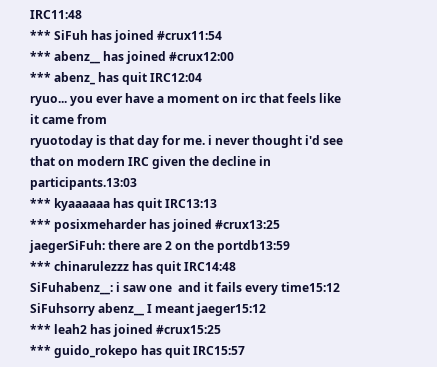IRC11:48
*** SiFuh has joined #crux11:54
*** abenz__ has joined #crux12:00
*** abenz_ has quit IRC12:04
ryuo... you ever have a moment on irc that feels like it came from
ryuotoday is that day for me. i never thought i'd see that on modern IRC given the decline in participants.13:03
*** kyaaaaaa has quit IRC13:13
*** posixmeharder has joined #crux13:25
jaegerSiFuh: there are 2 on the portdb13:59
*** chinarulezzz has quit IRC14:48
SiFuhabenz__: i saw one  and it fails every time15:12
SiFuhsorry abenz__ I meant jaeger15:12
*** leah2 has joined #crux15:25
*** guido_rokepo has quit IRC15:57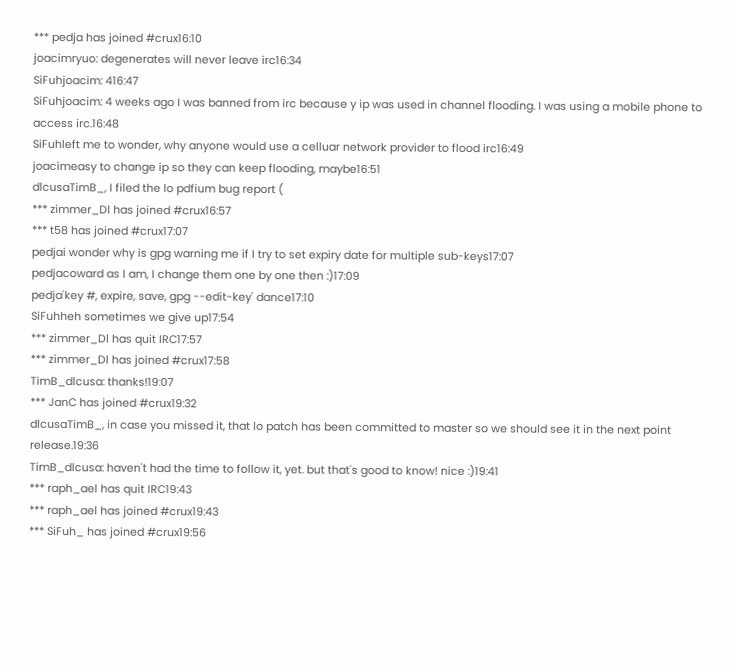*** pedja has joined #crux16:10
joacimryuo: degenerates will never leave irc16:34
SiFuhjoacim: 416:47
SiFuhjoacim: 4 weeks ago I was banned from irc because y ip was used in channel flooding. I was using a mobile phone to access irc.16:48
SiFuhleft me to wonder, why anyone would use a celluar network provider to flood irc16:49
joacimeasy to change ip so they can keep flooding, maybe16:51
dlcusaTimB_, I filed the lo pdfium bug report (
*** zimmer_Dl has joined #crux16:57
*** t58 has joined #crux17:07
pedjai wonder why is gpg warning me if I try to set expiry date for multiple sub-keys17:07
pedjacoward as I am, I change them one by one then :)17:09
pedja'key #, expire, save, gpg --edit-key' dance17:10
SiFuhheh sometimes we give up17:54
*** zimmer_Dl has quit IRC17:57
*** zimmer_Dl has joined #crux17:58
TimB_dlcusa: thanks!19:07
*** JanC has joined #crux19:32
dlcusaTimB_, in case you missed it, that lo patch has been committed to master so we should see it in the next point release.19:36
TimB_dlcusa: haven't had the time to follow it, yet. but that's good to know! nice :)19:41
*** raph_ael has quit IRC19:43
*** raph_ael has joined #crux19:43
*** SiFuh_ has joined #crux19:56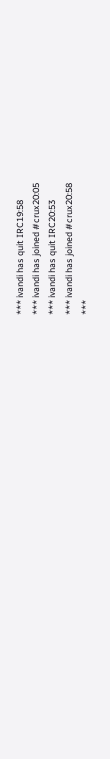*** ivandi has quit IRC19:58
*** ivandi has joined #crux20:05
*** ivandi has quit IRC20:53
*** ivandi has joined #crux20:58
***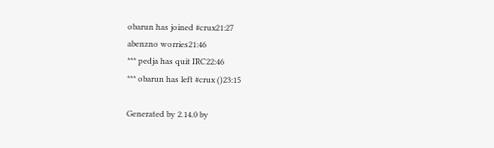obarun has joined #crux21:27
abenzno worries21:46
*** pedja has quit IRC22:46
*** obarun has left #crux ()23:15

Generated by 2.14.0 by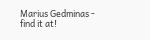Marius Gedminas - find it at!